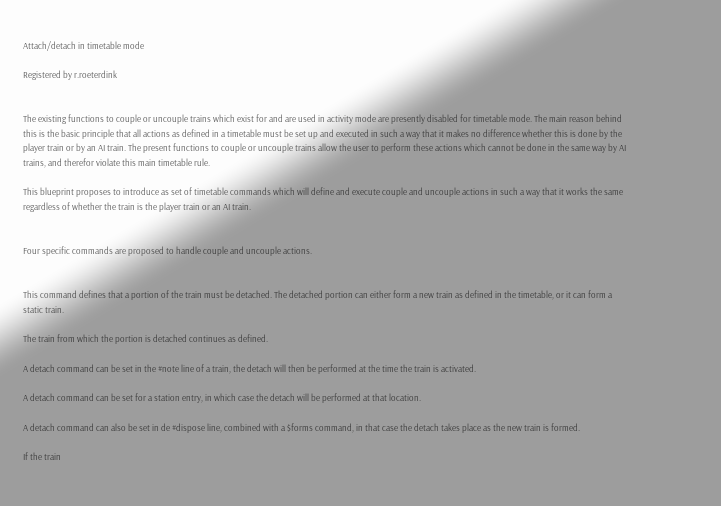Attach/detach in timetable mode

Registered by r.roeterdink


The existing functions to couple or uncouple trains which exist for and are used in activity mode are presently disabled for timetable mode. The main reason behind this is the basic principle that all actions as defined in a timetable must be set up and executed in such a way that it makes no difference whether this is done by the player train or by an AI train. The present functions to couple or uncouple trains allow the user to perform these actions which cannot be done in the same way by AI trains, and therefor violate this main timetable rule.

This blueprint proposes to introduce as set of timetable commands which will define and execute couple and uncouple actions in such a way that it works the same regardless of whether the train is the player train or an AI train.


Four specific commands are proposed to handle couple and uncouple actions.


This command defines that a portion of the train must be detached. The detached portion can either form a new train as defined in the timetable, or it can form a static train.

The train from which the portion is detached continues as defined.

A detach command can be set in the #note line of a train, the detach will then be performed at the time the train is activated.

A detach command can be set for a station entry, in which case the detach will be performed at that location.

A detach command can also be set in de #dispose line, combined with a $forms command, in that case the detach takes place as the new train is formed.

If the train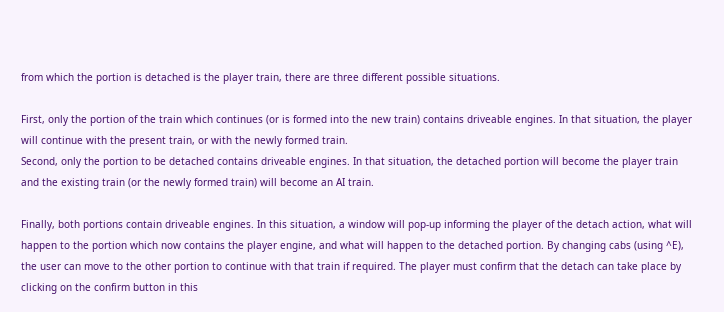from which the portion is detached is the player train, there are three different possible situations.

First, only the portion of the train which continues (or is formed into the new train) contains driveable engines. In that situation, the player will continue with the present train, or with the newly formed train.
Second, only the portion to be detached contains driveable engines. In that situation, the detached portion will become the player train and the existing train (or the newly formed train) will become an AI train.

Finally, both portions contain driveable engines. In this situation, a window will pop-up informing the player of the detach action, what will happen to the portion which now contains the player engine, and what will happen to the detached portion. By changing cabs (using ^E), the user can move to the other portion to continue with that train if required. The player must confirm that the detach can take place by clicking on the confirm button in this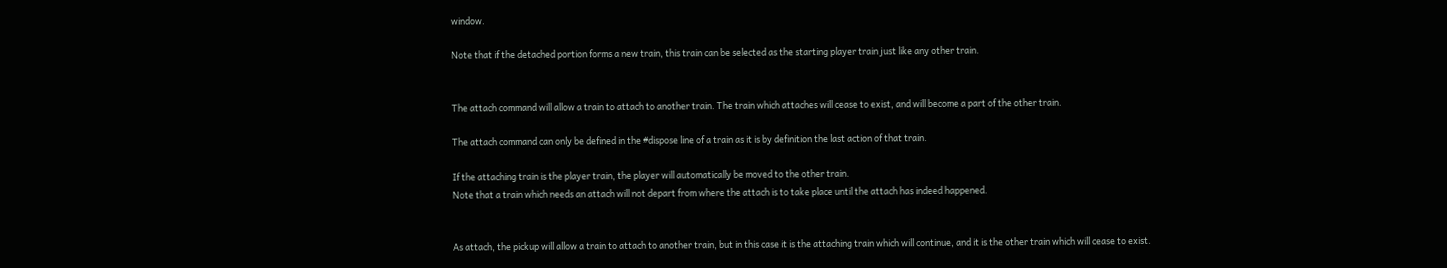window.

Note that if the detached portion forms a new train, this train can be selected as the starting player train just like any other train.


The attach command will allow a train to attach to another train. The train which attaches will cease to exist, and will become a part of the other train.

The attach command can only be defined in the #dispose line of a train as it is by definition the last action of that train.

If the attaching train is the player train, the player will automatically be moved to the other train.
Note that a train which needs an attach will not depart from where the attach is to take place until the attach has indeed happened.


As attach, the pickup will allow a train to attach to another train, but in this case it is the attaching train which will continue, and it is the other train which will cease to exist.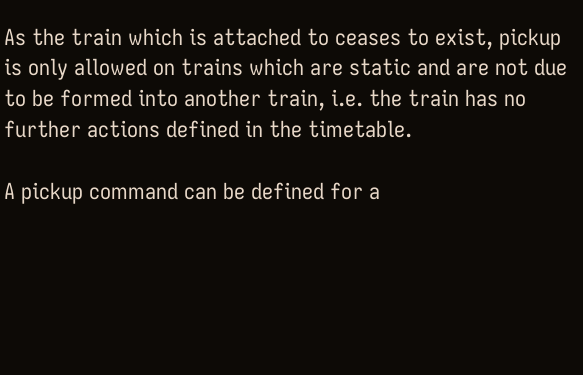As the train which is attached to ceases to exist, pickup is only allowed on trains which are static and are not due to be formed into another train, i.e. the train has no further actions defined in the timetable.

A pickup command can be defined for a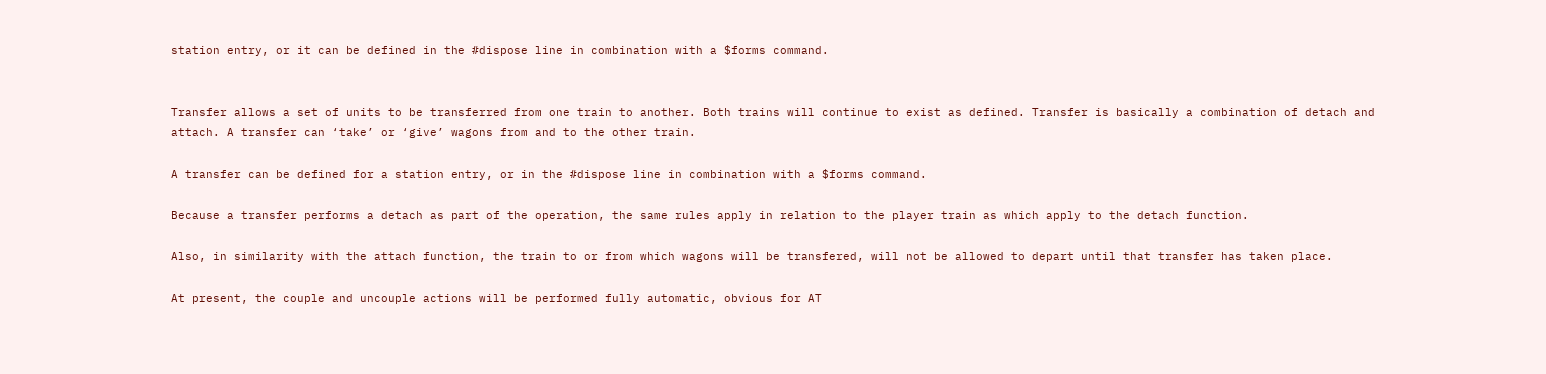station entry, or it can be defined in the #dispose line in combination with a $forms command.


Transfer allows a set of units to be transferred from one train to another. Both trains will continue to exist as defined. Transfer is basically a combination of detach and attach. A transfer can ‘take’ or ‘give’ wagons from and to the other train.

A transfer can be defined for a station entry, or in the #dispose line in combination with a $forms command.

Because a transfer performs a detach as part of the operation, the same rules apply in relation to the player train as which apply to the detach function.

Also, in similarity with the attach function, the train to or from which wagons will be transfered, will not be allowed to depart until that transfer has taken place.

At present, the couple and uncouple actions will be performed fully automatic, obvious for AT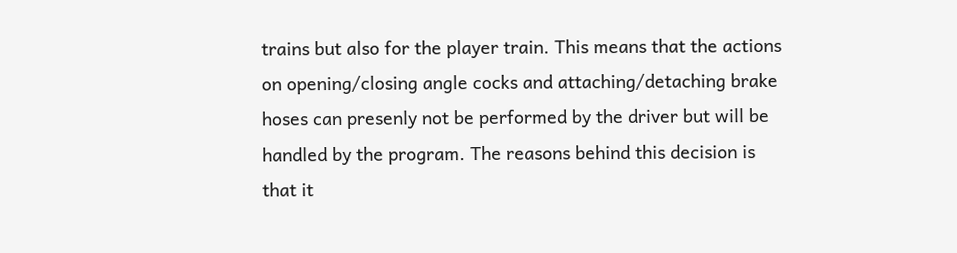trains but also for the player train. This means that the actions on opening/closing angle cocks and attaching/detaching brake hoses can presenly not be performed by the driver but will be handled by the program. The reasons behind this decision is that it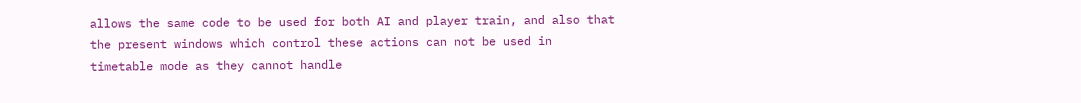allows the same code to be used for both AI and player train, and also that the present windows which control these actions can not be used in timetable mode as they cannot handle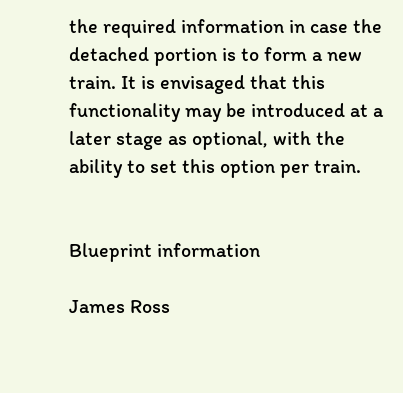the required information in case the detached portion is to form a new train. It is envisaged that this functionality may be introduced at a later stage as optional, with the ability to set this option per train.


Blueprint information

James Ross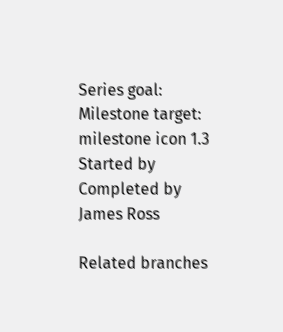Series goal:
Milestone target:
milestone icon 1.3
Started by
Completed by
James Ross

Related branches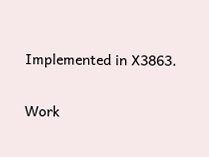Implemented in X3863.


Work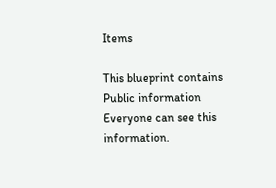Items

This blueprint contains Public information
Everyone can see this information.